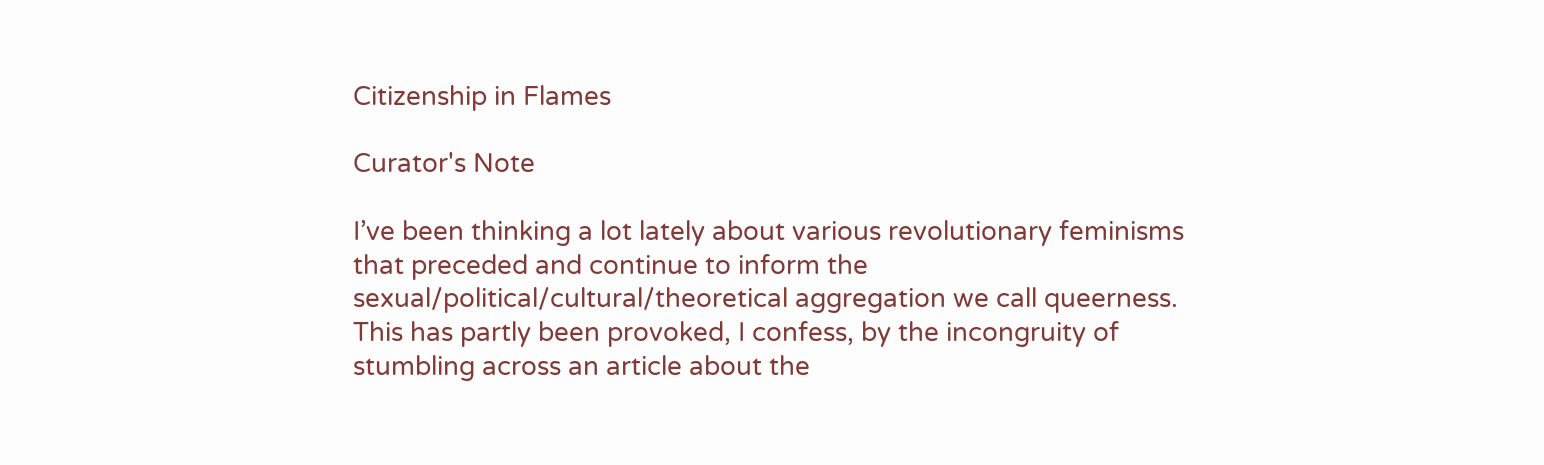Citizenship in Flames

Curator's Note

I’ve been thinking a lot lately about various revolutionary feminisms that preceded and continue to inform the sexual/political/cultural/theoretical aggregation we call queerness.  This has partly been provoked, I confess, by the incongruity of stumbling across an article about the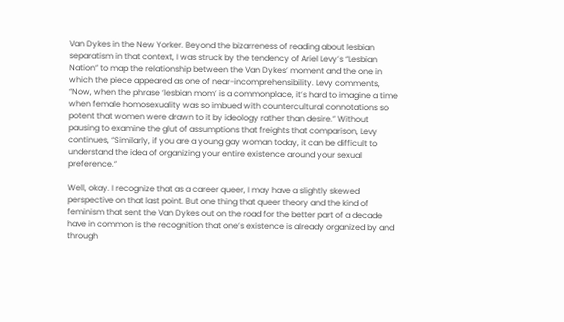Van Dykes in the New Yorker. Beyond the bizarreness of reading about lesbian separatism in that context, I was struck by the tendency of Ariel Levy’s “Lesbian Nation” to map the relationship between the Van Dykes’ moment and the one in which the piece appeared as one of near-incomprehensibility. Levy comments, “Now, when the phrase ‘lesbian mom’ is a commonplace, it’s hard to imagine a time when female homosexuality was so imbued with countercultural connotations so potent that women were drawn to it by ideology rather than desire.” Without pausing to examine the glut of assumptions that freights that comparison, Levy continues, “Similarly, if you are a young gay woman today, it can be difficult to understand the idea of organizing your entire existence around your sexual preference.”

Well, okay. I recognize that as a career queer, I may have a slightly skewed perspective on that last point. But one thing that queer theory and the kind of feminism that sent the Van Dykes out on the road for the better part of a decade have in common is the recognition that one’s existence is already organized by and through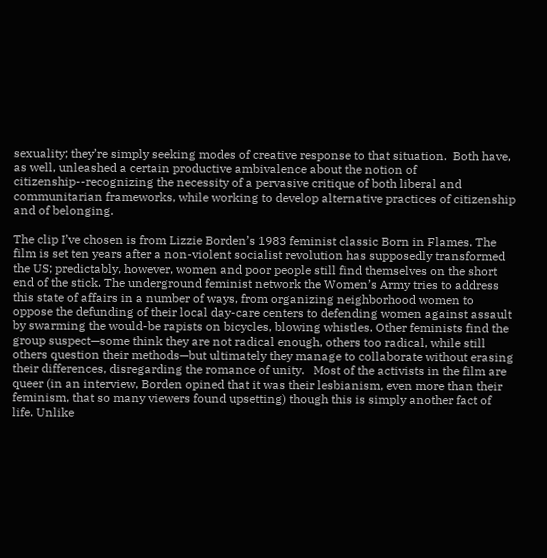sexuality; they’re simply seeking modes of creative response to that situation.  Both have, as well, unleashed a certain productive ambivalence about the notion of citizenship--recognizing the necessity of a pervasive critique of both liberal and communitarian frameworks, while working to develop alternative practices of citizenship and of belonging.

The clip I’ve chosen is from Lizzie Borden’s 1983 feminist classic Born in Flames. The film is set ten years after a non-violent socialist revolution has supposedly transformed the US; predictably, however, women and poor people still find themselves on the short end of the stick. The underground feminist network the Women’s Army tries to address this state of affairs in a number of ways, from organizing neighborhood women to oppose the defunding of their local day-care centers to defending women against assault by swarming the would-be rapists on bicycles, blowing whistles. Other feminists find the group suspect—some think they are not radical enough, others too radical, while still others question their methods—but ultimately they manage to collaborate without erasing their differences, disregarding the romance of unity.   Most of the activists in the film are queer (in an interview, Borden opined that it was their lesbianism, even more than their feminism, that so many viewers found upsetting) though this is simply another fact of life. Unlike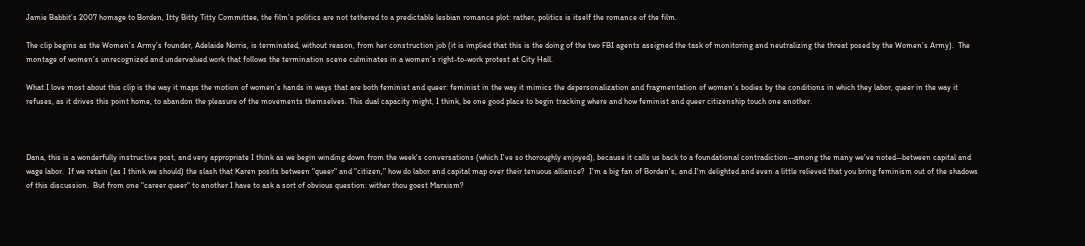Jamie Babbit’s 2007 homage to Borden, Itty Bitty Titty Committee, the film’s politics are not tethered to a predictable lesbian romance plot: rather, politics is itself the romance of the film.

The clip begins as the Women’s Army’s founder, Adelaide Norris, is terminated, without reason, from her construction job (it is implied that this is the doing of the two FBI agents assigned the task of monitoring and neutralizing the threat posed by the Women’s Army).  The montage of women’s unrecognized and undervalued work that follows the termination scene culminates in a women’s right-to-work protest at City Hall.

What I love most about this clip is the way it maps the motion of women’s hands in ways that are both feminist and queer: feminist in the way it mimics the depersonalization and fragmentation of women’s bodies by the conditions in which they labor, queer in the way it refuses, as it drives this point home, to abandon the pleasure of the movements themselves. This dual capacity might, I think, be one good place to begin tracking where and how feminist and queer citizenship touch one another.



Dana, this is a wonderfully instructive post, and very appropriate I think as we begin winding down from the week's conversations (which I've so thoroughly enjoyed), because it calls us back to a foundational contradiction--among the many we've noted--between capital and wage labor.  If we retain (as I think we should) the slash that Karen posits between "queer" and "citizen," how do labor and capital map over their tenuous alliance?  I'm a big fan of Borden's, and I'm delighted and even a little relieved that you bring feminism out of the shadows of this discussion.  But from one "career queer" to another I have to ask a sort of obvious question: wither thou goest Marxism?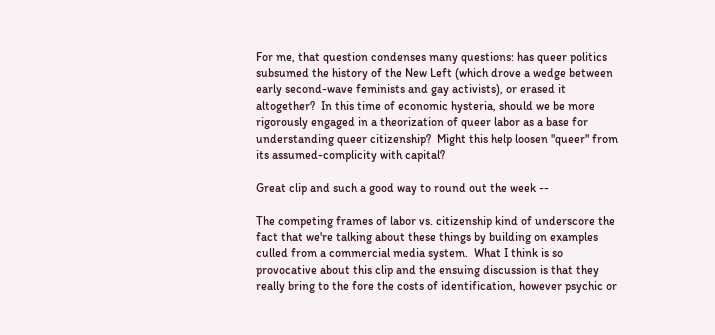For me, that question condenses many questions: has queer politics subsumed the history of the New Left (which drove a wedge between early second-wave feminists and gay activists), or erased it altogether?  In this time of economic hysteria, should we be more rigorously engaged in a theorization of queer labor as a base for understanding queer citizenship?  Might this help loosen "queer" from its assumed-complicity with capital?

Great clip and such a good way to round out the week --

The competing frames of labor vs. citizenship kind of underscore the fact that we're talking about these things by building on examples culled from a commercial media system.  What I think is so provocative about this clip and the ensuing discussion is that they really bring to the fore the costs of identification, however psychic or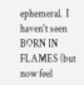ephemeral.  I haven't seen BORN IN FLAMES (but now feel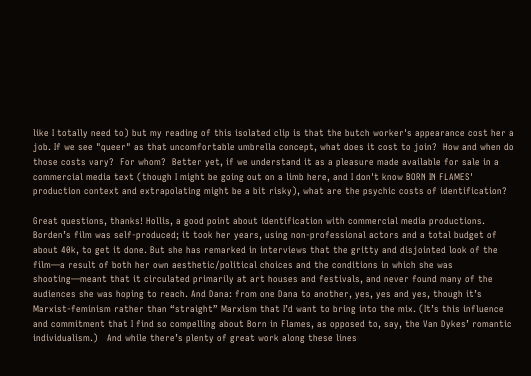like I totally need to) but my reading of this isolated clip is that the butch worker's appearance cost her a job. If we see "queer" as that uncomfortable umbrella concept, what does it cost to join?  How and when do those costs vary?  For whom?  Better yet, if we understand it as a pleasure made available for sale in a commercial media text (though I might be going out on a limb here, and I don't know BORN IN FLAMES' production context and extrapolating might be a bit risky), what are the psychic costs of identification?

Great questions, thanks! Hollis, a good point about identification with commercial media productions. Borden’s film was self-produced; it took her years, using non-professional actors and a total budget of about 40k, to get it done. But she has remarked in interviews that the gritty and disjointed look of the film—a result of both her own aesthetic/political choices and the conditions in which she was shooting—meant that it circulated primarily at art houses and festivals, and never found many of the audiences she was hoping to reach. And Dana: from one Dana to another, yes, yes and yes, though it’s Marxist-feminism rather than “straight” Marxism that I’d want to bring into the mix. (It’s this influence and commitment that I find so compelling about Born in Flames, as opposed to, say, the Van Dykes’ romantic individualism.)   And while there’s plenty of great work along these lines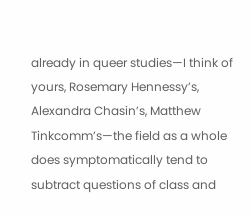already in queer studies—I think of yours, Rosemary Hennessy’s, Alexandra Chasin’s, Matthew Tinkcomm’s—the field as a whole does symptomatically tend to subtract questions of class and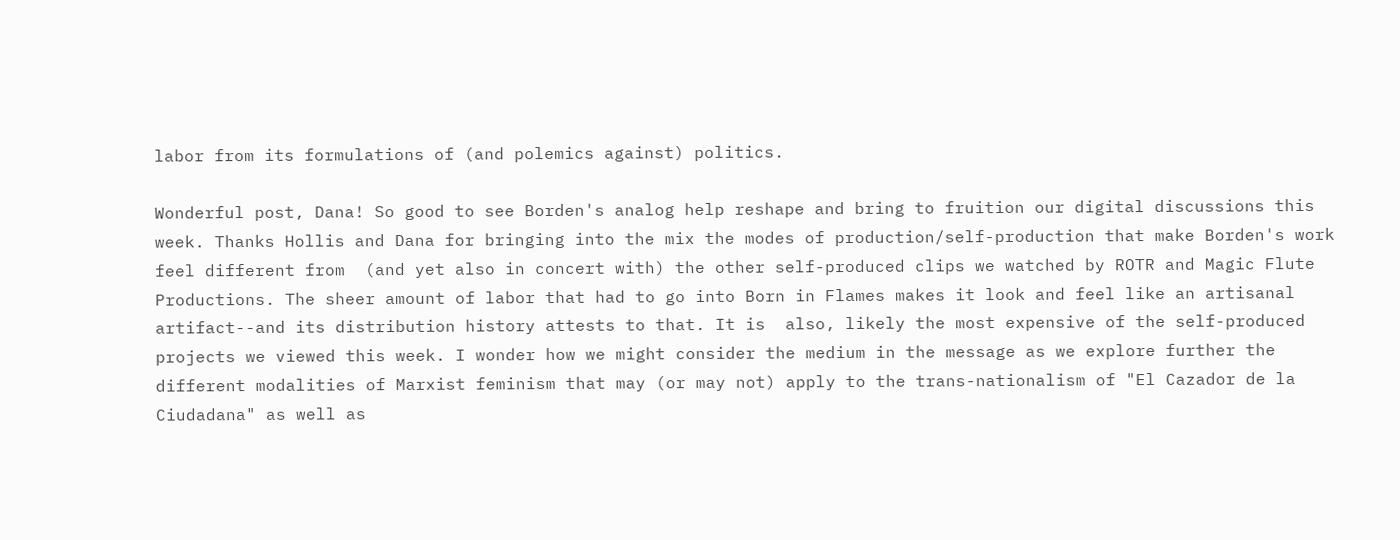labor from its formulations of (and polemics against) politics.

Wonderful post, Dana! So good to see Borden's analog help reshape and bring to fruition our digital discussions this week. Thanks Hollis and Dana for bringing into the mix the modes of production/self-production that make Borden's work feel different from  (and yet also in concert with) the other self-produced clips we watched by ROTR and Magic Flute Productions. The sheer amount of labor that had to go into Born in Flames makes it look and feel like an artisanal artifact--and its distribution history attests to that. It is  also, likely the most expensive of the self-produced projects we viewed this week. I wonder how we might consider the medium in the message as we explore further the different modalities of Marxist feminism that may (or may not) apply to the trans-nationalism of "El Cazador de la Ciudadana" as well as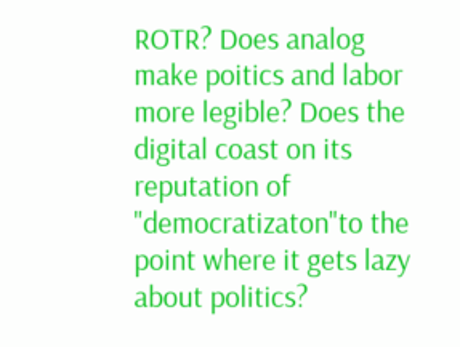ROTR? Does analog make poitics and labor more legible? Does the digital coast on its reputation of "democratizaton"to the point where it gets lazy about politics?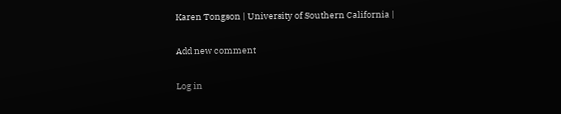Karen Tongson | University of Southern California |

Add new comment

Log in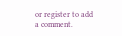or register to add a comment.